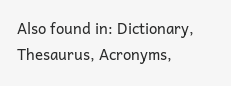Also found in: Dictionary, Thesaurus, Acronyms,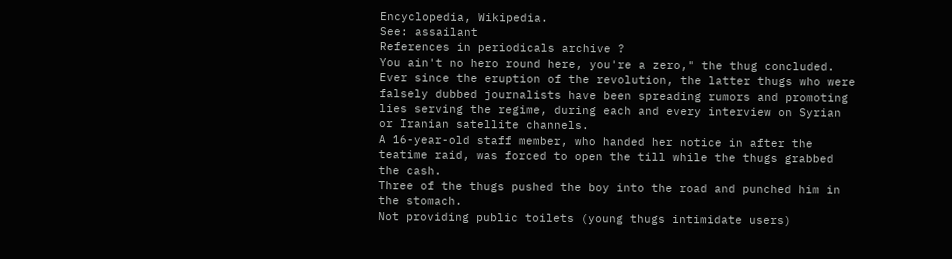Encyclopedia, Wikipedia.
See: assailant
References in periodicals archive ?
You ain't no hero round here, you're a zero," the thug concluded.
Ever since the eruption of the revolution, the latter thugs who were falsely dubbed journalists have been spreading rumors and promoting lies serving the regime, during each and every interview on Syrian or Iranian satellite channels.
A 16-year-old staff member, who handed her notice in after the teatime raid, was forced to open the till while the thugs grabbed the cash.
Three of the thugs pushed the boy into the road and punched him in the stomach.
Not providing public toilets (young thugs intimidate users)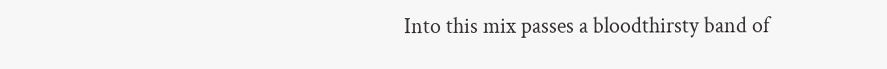Into this mix passes a bloodthirsty band of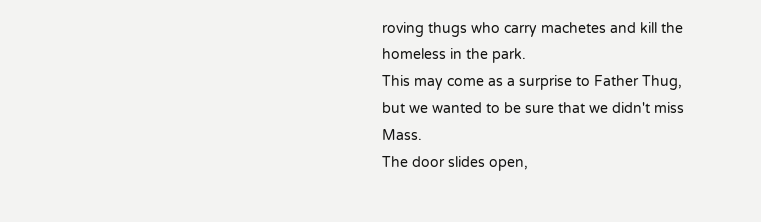roving thugs who carry machetes and kill the homeless in the park.
This may come as a surprise to Father Thug, but we wanted to be sure that we didn't miss Mass.
The door slides open,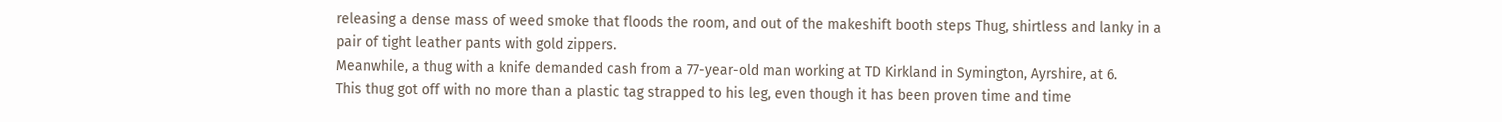releasing a dense mass of weed smoke that floods the room, and out of the makeshift booth steps Thug, shirtless and lanky in a pair of tight leather pants with gold zippers.
Meanwhile, a thug with a knife demanded cash from a 77-year-old man working at TD Kirkland in Symington, Ayrshire, at 6.
This thug got off with no more than a plastic tag strapped to his leg, even though it has been proven time and time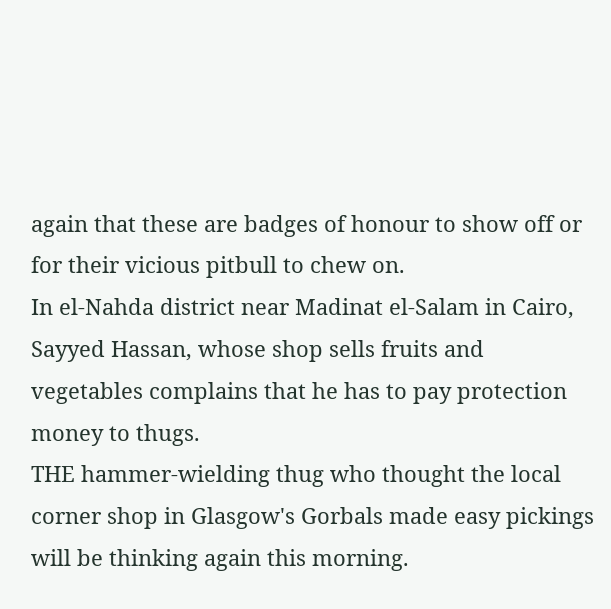again that these are badges of honour to show off or for their vicious pitbull to chew on.
In el-Nahda district near Madinat el-Salam in Cairo, Sayyed Hassan, whose shop sells fruits and vegetables complains that he has to pay protection money to thugs.
THE hammer-wielding thug who thought the local corner shop in Glasgow's Gorbals made easy pickings will be thinking again this morning.